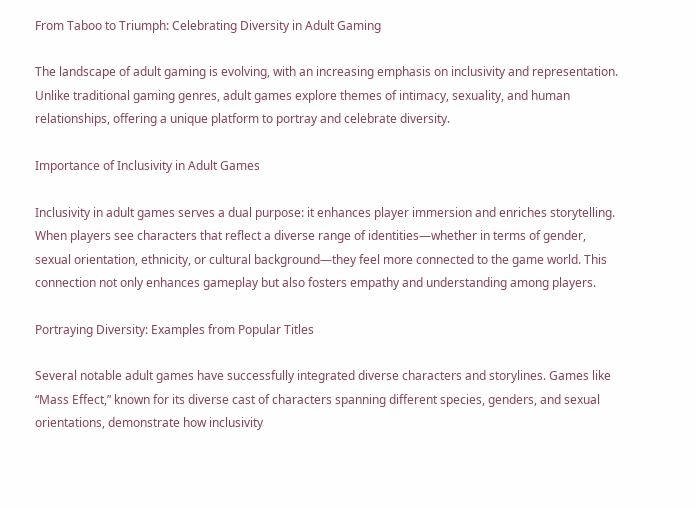From Taboo to Triumph: Celebrating Diversity in Adult Gaming

The landscape of adult gaming is evolving, with an increasing emphasis on inclusivity and representation. Unlike traditional gaming genres, adult games explore themes of intimacy, sexuality, and human relationships, offering a unique platform to portray and celebrate diversity.

Importance of Inclusivity in Adult Games

Inclusivity in adult games serves a dual purpose: it enhances player immersion and enriches storytelling. When players see characters that reflect a diverse range of identities—whether in terms of gender, sexual orientation, ethnicity, or cultural background—they feel more connected to the game world. This connection not only enhances gameplay but also fosters empathy and understanding among players.

Portraying Diversity: Examples from Popular Titles

Several notable adult games have successfully integrated diverse characters and storylines. Games like “Mass Effect,” known for its diverse cast of characters spanning different species, genders, and sexual orientations, demonstrate how inclusivity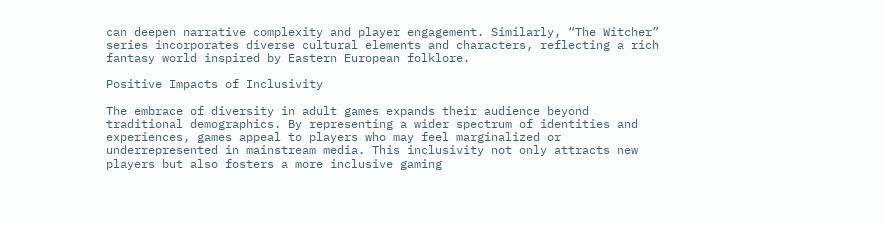can deepen narrative complexity and player engagement. Similarly, “The Witcher” series incorporates diverse cultural elements and characters, reflecting a rich fantasy world inspired by Eastern European folklore.

Positive Impacts of Inclusivity

The embrace of diversity in adult games expands their audience beyond traditional demographics. By representing a wider spectrum of identities and experiences, games appeal to players who may feel marginalized or underrepresented in mainstream media. This inclusivity not only attracts new players but also fosters a more inclusive gaming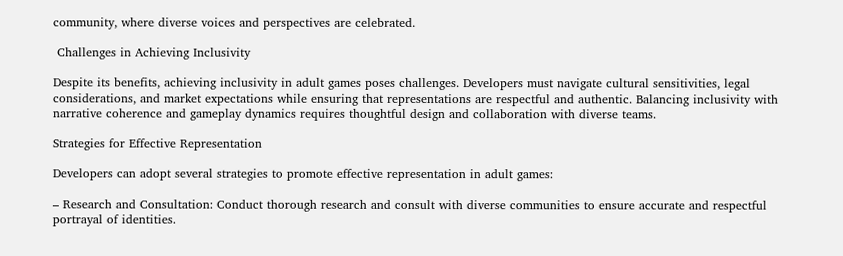community, where diverse voices and perspectives are celebrated.

 Challenges in Achieving Inclusivity

Despite its benefits, achieving inclusivity in adult games poses challenges. Developers must navigate cultural sensitivities, legal considerations, and market expectations while ensuring that representations are respectful and authentic. Balancing inclusivity with narrative coherence and gameplay dynamics requires thoughtful design and collaboration with diverse teams.

Strategies for Effective Representation

Developers can adopt several strategies to promote effective representation in adult games:

– Research and Consultation: Conduct thorough research and consult with diverse communities to ensure accurate and respectful portrayal of identities.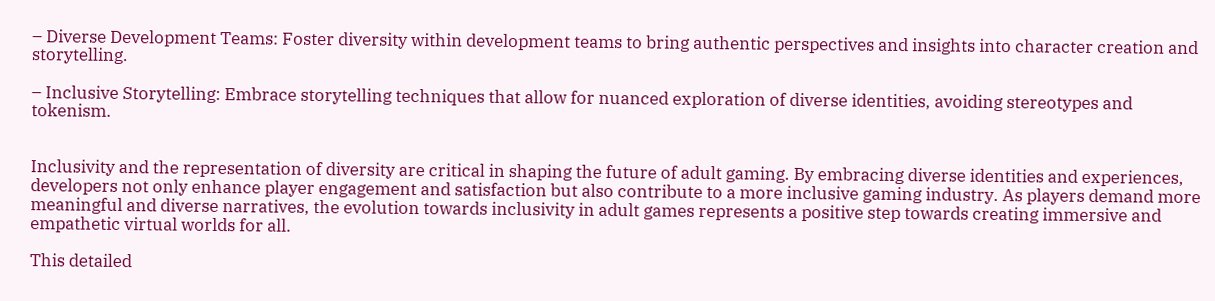– Diverse Development Teams: Foster diversity within development teams to bring authentic perspectives and insights into character creation and storytelling.

– Inclusive Storytelling: Embrace storytelling techniques that allow for nuanced exploration of diverse identities, avoiding stereotypes and tokenism.


Inclusivity and the representation of diversity are critical in shaping the future of adult gaming. By embracing diverse identities and experiences, developers not only enhance player engagement and satisfaction but also contribute to a more inclusive gaming industry. As players demand more meaningful and diverse narratives, the evolution towards inclusivity in adult games represents a positive step towards creating immersive and empathetic virtual worlds for all.

This detailed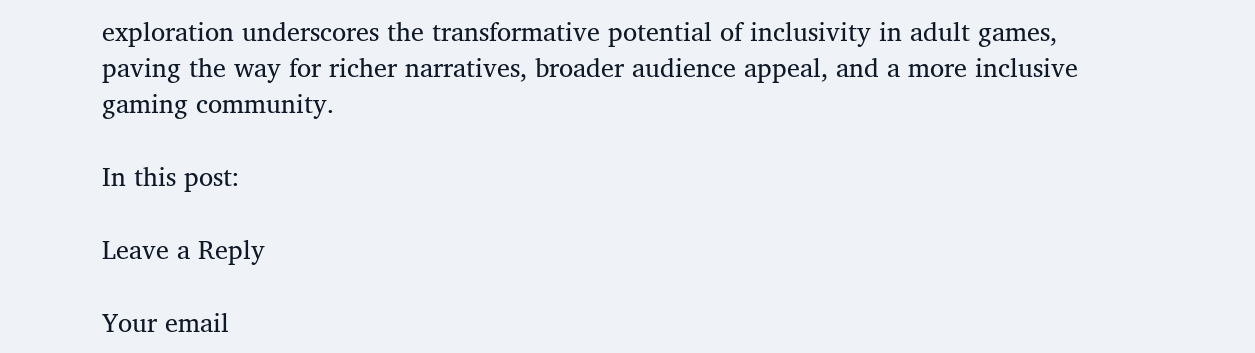exploration underscores the transformative potential of inclusivity in adult games, paving the way for richer narratives, broader audience appeal, and a more inclusive gaming community.

In this post:

Leave a Reply

Your email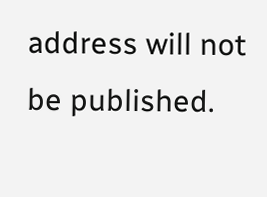address will not be published.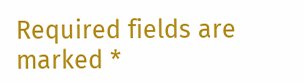Required fields are marked *